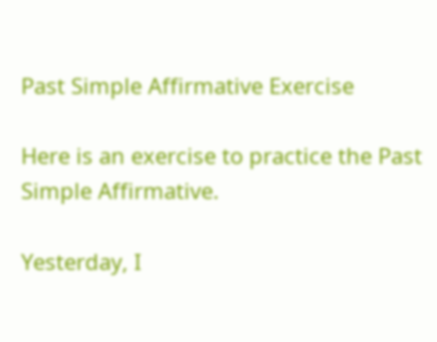Past Simple Affirmative Exercise

Here is an exercise to practice the Past Simple Affirmative.

Yesterday, I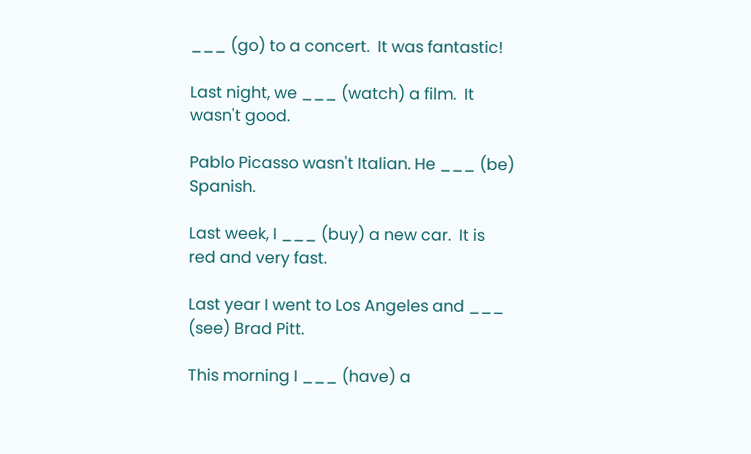___ (go) to a concert.  It was fantastic!

Last night, we ___ (watch) a film.  It wasn't good.

Pablo Picasso wasn't Italian. He ___ (be) Spanish.

Last week, I ___ (buy) a new car.  It is red and very fast.

Last year I went to Los Angeles and ___ (see) Brad Pitt.

This morning I ___ (have) a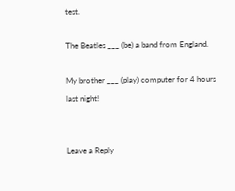test.

The Beatles ___ (be) a band from England.

My brother ___ (play) computer for 4 hours last night!


Leave a Reply